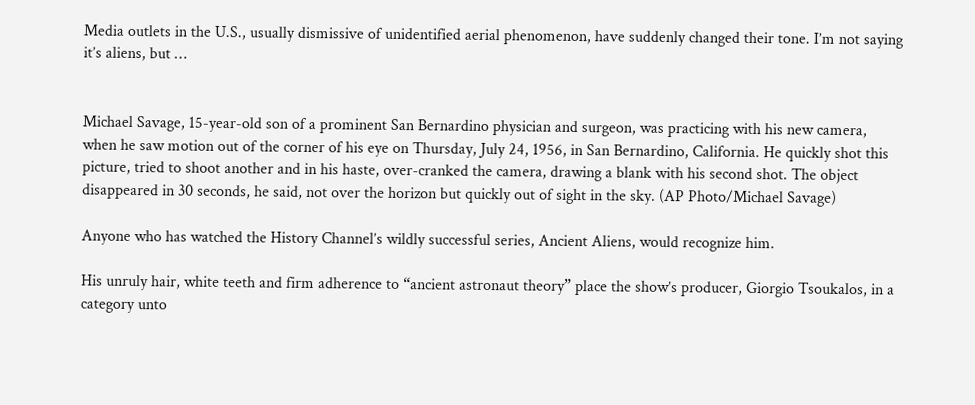Media outlets in the U.S., usually dismissive of unidentified aerial phenomenon, have suddenly changed their tone. I’m not saying it’s aliens, but …


Michael Savage, 15-year-old son of a prominent San Bernardino physician and surgeon, was practicing with his new camera, when he saw motion out of the corner of his eye on Thursday, July 24, 1956, in San Bernardino, California. He quickly shot this picture, tried to shoot another and in his haste, over-cranked the camera, drawing a blank with his second shot. The object disappeared in 30 seconds, he said, not over the horizon but quickly out of sight in the sky. (AP Photo/Michael Savage)

Anyone who has watched the History Channel’s wildly successful series, Ancient Aliens, would recognize him.

His unruly hair, white teeth and firm adherence to “ancient astronaut theory” place the show’s producer, Giorgio Tsoukalos, in a category unto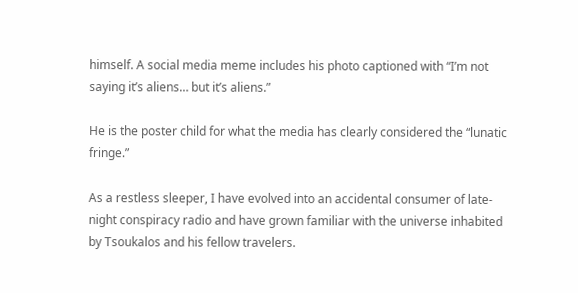himself. A social media meme includes his photo captioned with “I’m not saying it’s aliens… but it’s aliens.”

He is the poster child for what the media has clearly considered the “lunatic fringe.”

As a restless sleeper, I have evolved into an accidental consumer of late-night conspiracy radio and have grown familiar with the universe inhabited by Tsoukalos and his fellow travelers.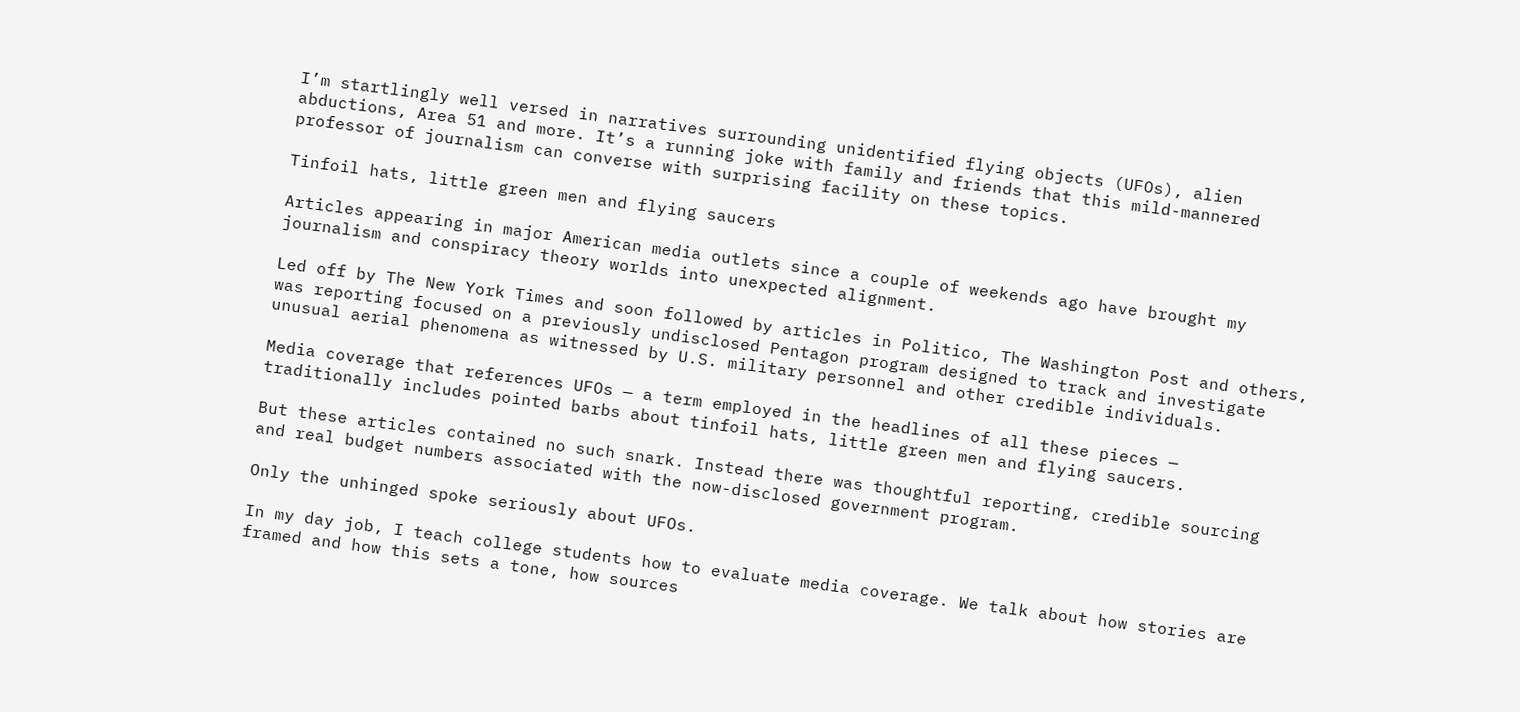I’m startlingly well versed in narratives surrounding unidentified flying objects (UFOs), alien abductions, Area 51 and more. It’s a running joke with family and friends that this mild-mannered professor of journalism can converse with surprising facility on these topics.

Tinfoil hats, little green men and flying saucers

Articles appearing in major American media outlets since a couple of weekends ago have brought my journalism and conspiracy theory worlds into unexpected alignment.

Led off by The New York Times and soon followed by articles in Politico, The Washington Post and others, was reporting focused on a previously undisclosed Pentagon program designed to track and investigate unusual aerial phenomena as witnessed by U.S. military personnel and other credible individuals.

Media coverage that references UFOs — a term employed in the headlines of all these pieces — traditionally includes pointed barbs about tinfoil hats, little green men and flying saucers.

But these articles contained no such snark. Instead there was thoughtful reporting, credible sourcing and real budget numbers associated with the now-disclosed government program.

Only the unhinged spoke seriously about UFOs.

In my day job, I teach college students how to evaluate media coverage. We talk about how stories are framed and how this sets a tone, how sources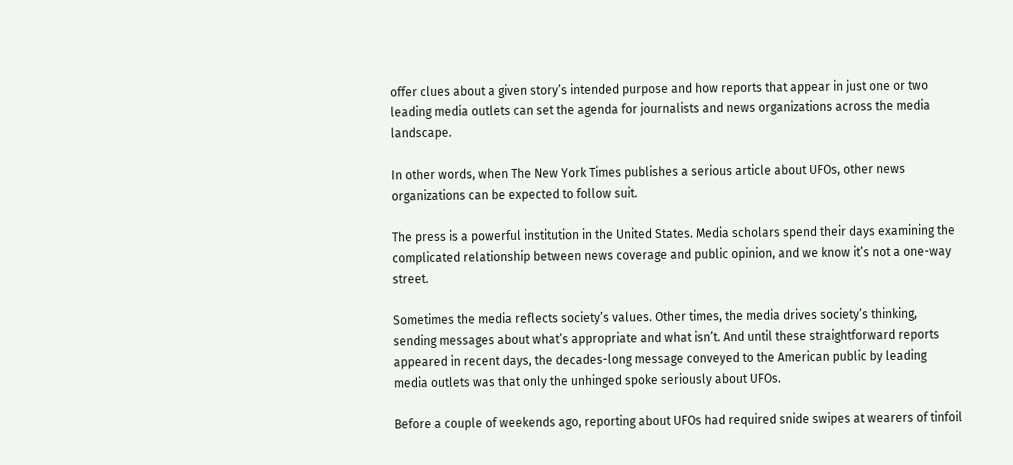offer clues about a given story’s intended purpose and how reports that appear in just one or two leading media outlets can set the agenda for journalists and news organizations across the media landscape.

In other words, when The New York Times publishes a serious article about UFOs, other news organizations can be expected to follow suit.

The press is a powerful institution in the United States. Media scholars spend their days examining the complicated relationship between news coverage and public opinion, and we know it’s not a one-way street.

Sometimes the media reflects society’s values. Other times, the media drives society’s thinking, sending messages about what’s appropriate and what isn’t. And until these straightforward reports appeared in recent days, the decades-long message conveyed to the American public by leading media outlets was that only the unhinged spoke seriously about UFOs.

Before a couple of weekends ago, reporting about UFOs had required snide swipes at wearers of tinfoil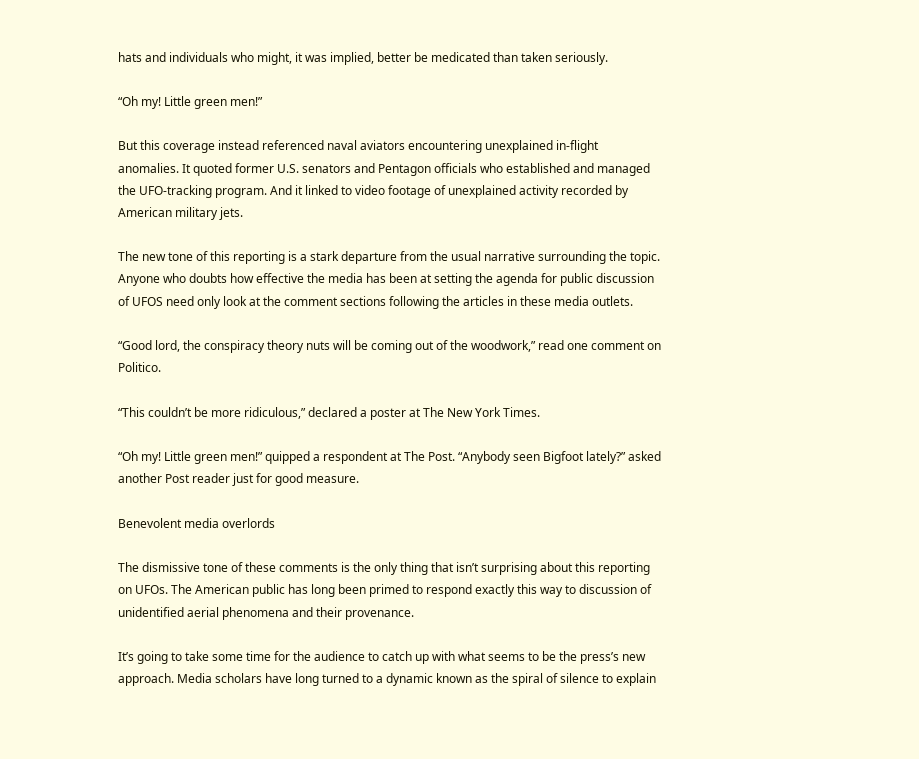hats and individuals who might, it was implied, better be medicated than taken seriously.

“Oh my! Little green men!”

But this coverage instead referenced naval aviators encountering unexplained in-flight anomalies. It quoted former U.S. senators and Pentagon officials who established and managed the UFO-tracking program. And it linked to video footage of unexplained activity recorded by American military jets.

The new tone of this reporting is a stark departure from the usual narrative surrounding the topic. Anyone who doubts how effective the media has been at setting the agenda for public discussion of UFOS need only look at the comment sections following the articles in these media outlets.

“Good lord, the conspiracy theory nuts will be coming out of the woodwork,” read one comment on Politico.

“This couldn’t be more ridiculous,” declared a poster at The New York Times.

“Oh my! Little green men!” quipped a respondent at The Post. “Anybody seen Bigfoot lately?” asked another Post reader just for good measure.

Benevolent media overlords

The dismissive tone of these comments is the only thing that isn’t surprising about this reporting on UFOs. The American public has long been primed to respond exactly this way to discussion of unidentified aerial phenomena and their provenance.

It’s going to take some time for the audience to catch up with what seems to be the press’s new approach. Media scholars have long turned to a dynamic known as the spiral of silence to explain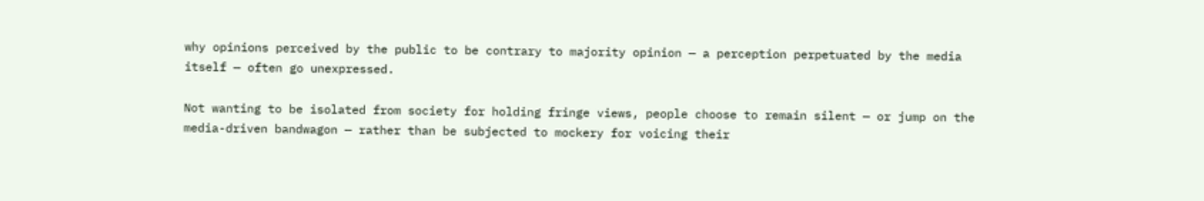why opinions perceived by the public to be contrary to majority opinion — a perception perpetuated by the media itself — often go unexpressed.

Not wanting to be isolated from society for holding fringe views, people choose to remain silent — or jump on the media-driven bandwagon — rather than be subjected to mockery for voicing their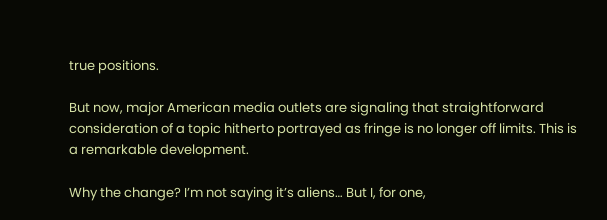true positions.

But now, major American media outlets are signaling that straightforward consideration of a topic hitherto portrayed as fringe is no longer off limits. This is a remarkable development.

Why the change? I’m not saying it’s aliens… But I, for one,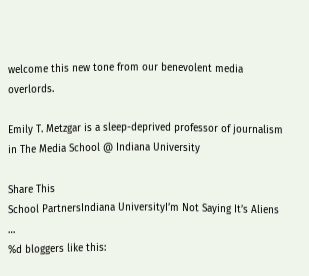welcome this new tone from our benevolent media overlords.

Emily T. Metzgar is a sleep-deprived professor of journalism in The Media School @ Indiana University

Share This
School PartnersIndiana UniversityI’m Not Saying It’s Aliens …
%d bloggers like this: